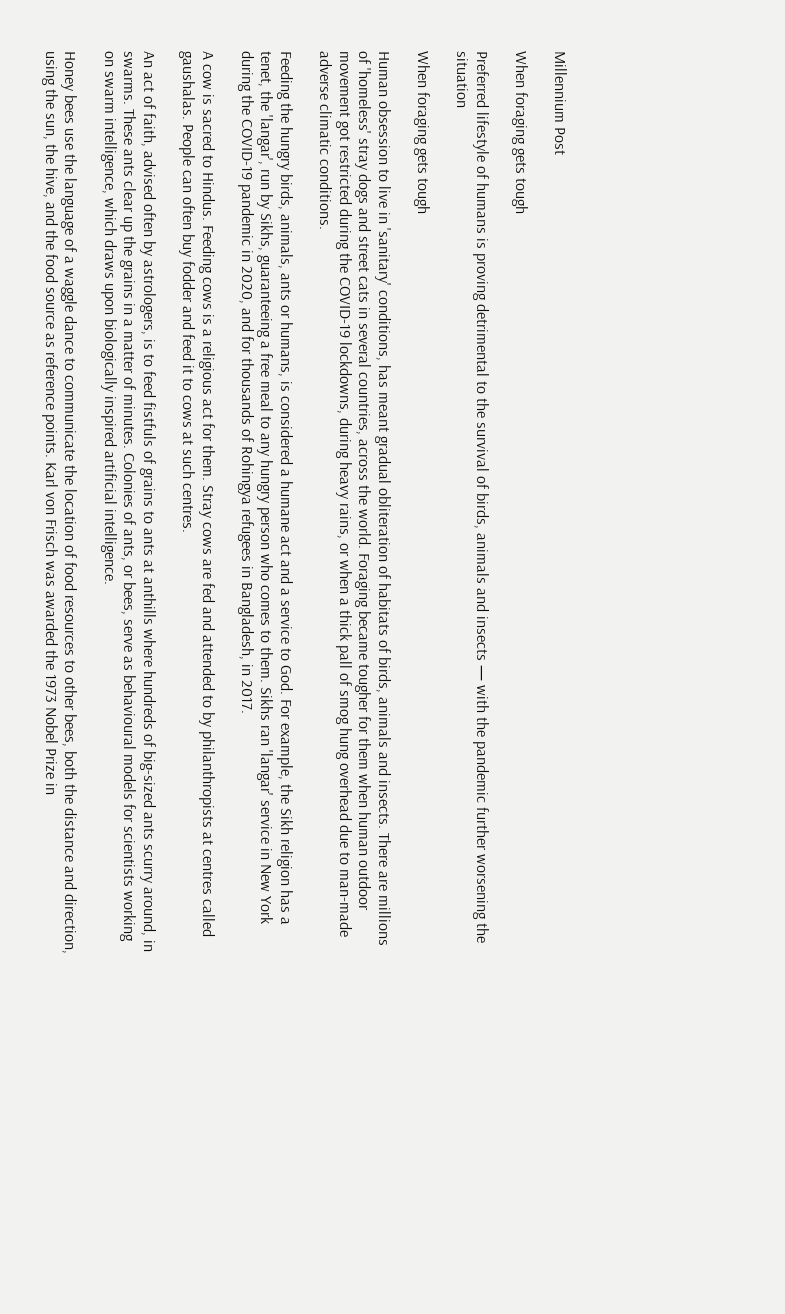Millennium Post

When foraging gets tough

Preferred lifestyle of humans is proving detrimental to the survival of birds, animals and insects — with the pandemic further worsening the situation

When foraging gets tough

Human obsession to live in 'sanitary' conditions, has meant gradual obliteration of habitats of birds, animals and insects. There are millions of 'homeless' stray dogs and street cats in several countries, across the world. Foraging became tougher for them when human outdoor movement got restricted during the COVID-19 lockdowns, during heavy rains, or when a thick pall of smog hung overhead due to man-made adverse climatic conditions.

Feeding the hungry birds, animals, ants or humans, is considered a humane act and a service to God. For example, the Sikh religion has a tenet, the 'langar', run by Sikhs, guaranteeing a free meal to any hungry person who comes to them. Sikhs ran 'langar' service in New York during the COVID-19 pandemic in 2020, and for thousands of Rohingya refugees in Bangladesh, in 2017.

A cow is sacred to Hindus. Feeding cows is a religious act for them. Stray cows are fed and attended to by philanthropists at centres called gaushalas. People can often buy fodder and feed it to cows at such centres.

An act of faith, advised often by astrologers, is to feed fistfuls of grains to ants at anthills where hundreds of big-sized ants scurry around, in swarms. These ants clear up the grains in a matter of minutes. Colonies of ants, or bees, serve as behavioural models for scientists working on swarm intelligence, which draws upon biologically inspired artificial intelligence.

Honey bees use the language of a waggle dance to communicate the location of food resources to other bees, both the distance and direction, using the sun, the hive, and the food source as reference points. Karl von Frisch was awarded the 1973 Nobel Prize in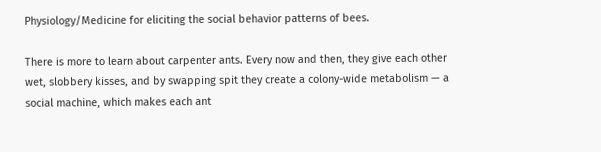Physiology/Medicine for eliciting the social behavior patterns of bees.

There is more to learn about carpenter ants. Every now and then, they give each other wet, slobbery kisses, and by swapping spit they create a colony-wide metabolism — a social machine, which makes each ant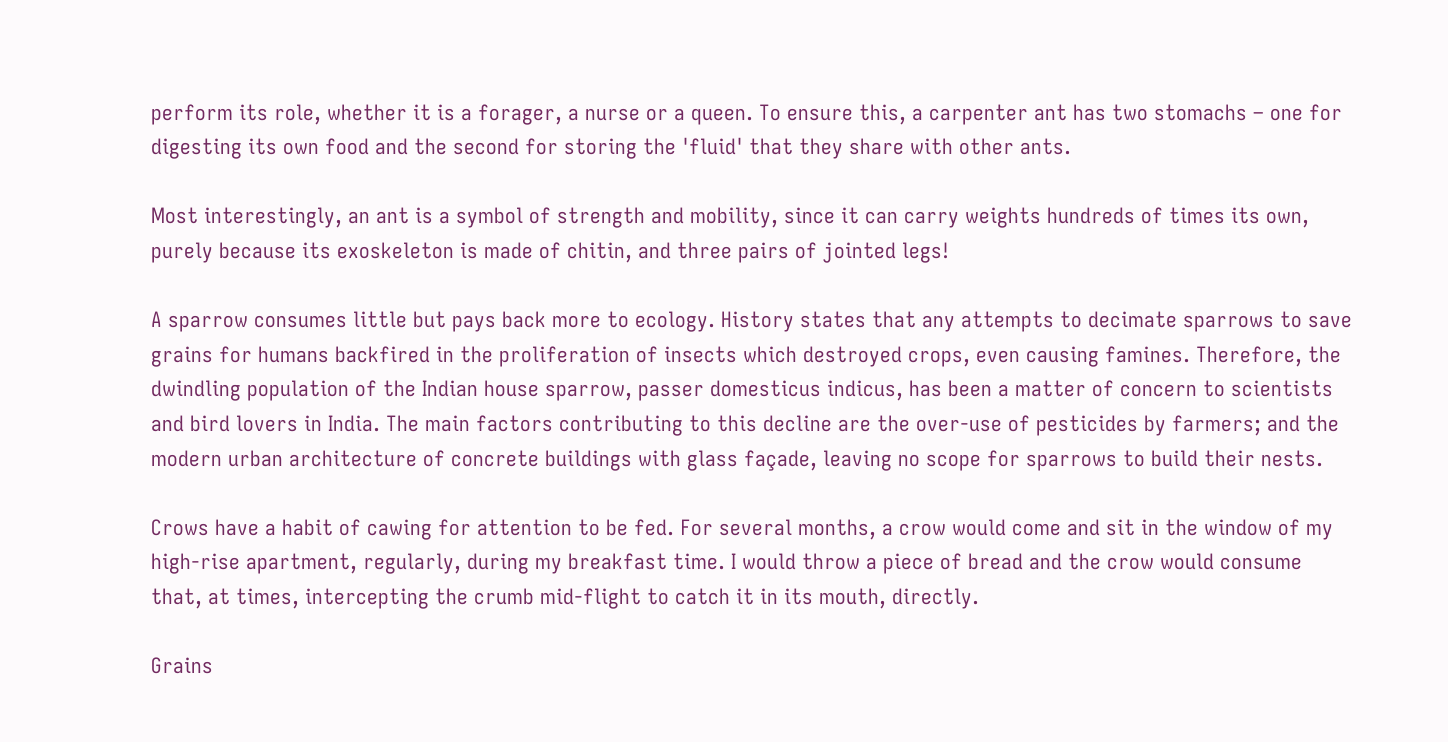perform its role, whether it is a forager, a nurse or a queen. To ensure this, a carpenter ant has two stomachs – one for digesting its own food and the second for storing the 'fluid' that they share with other ants.

Most interestingly, an ant is a symbol of strength and mobility, since it can carry weights hundreds of times its own, purely because its exoskeleton is made of chitin, and three pairs of jointed legs!

A sparrow consumes little but pays back more to ecology. History states that any attempts to decimate sparrows to save grains for humans backfired in the proliferation of insects which destroyed crops, even causing famines. Therefore, the dwindling population of the Indian house sparrow, passer domesticus indicus, has been a matter of concern to scientists and bird lovers in India. The main factors contributing to this decline are the over-use of pesticides by farmers; and the modern urban architecture of concrete buildings with glass façade, leaving no scope for sparrows to build their nests.

Crows have a habit of cawing for attention to be fed. For several months, a crow would come and sit in the window of my high-rise apartment, regularly, during my breakfast time. I would throw a piece of bread and the crow would consume that, at times, intercepting the crumb mid-flight to catch it in its mouth, directly.

Grains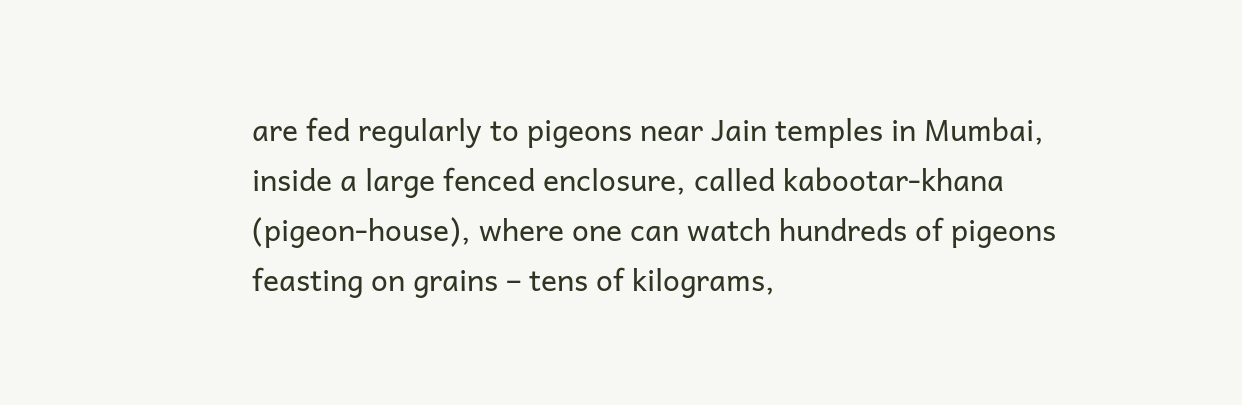are fed regularly to pigeons near Jain temples in Mumbai, inside a large fenced enclosure, called kabootar-khana (pigeon-house), where one can watch hundreds of pigeons feasting on grains – tens of kilograms,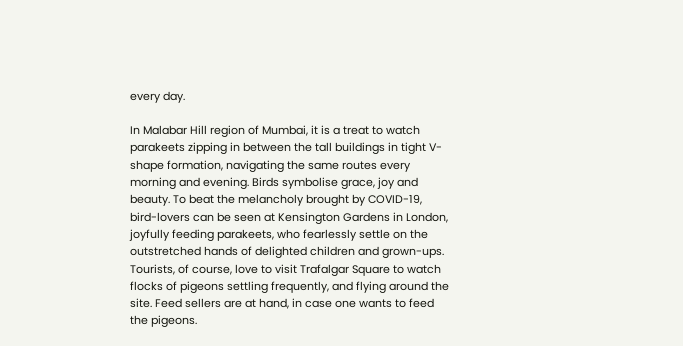every day.

In Malabar Hill region of Mumbai, it is a treat to watch parakeets zipping in between the tall buildings in tight V-shape formation, navigating the same routes every morning and evening. Birds symbolise grace, joy and beauty. To beat the melancholy brought by COVID-19, bird-lovers can be seen at Kensington Gardens in London, joyfully feeding parakeets, who fearlessly settle on the outstretched hands of delighted children and grown-ups. Tourists, of course, love to visit Trafalgar Square to watch flocks of pigeons settling frequently, and flying around the site. Feed sellers are at hand, in case one wants to feed the pigeons.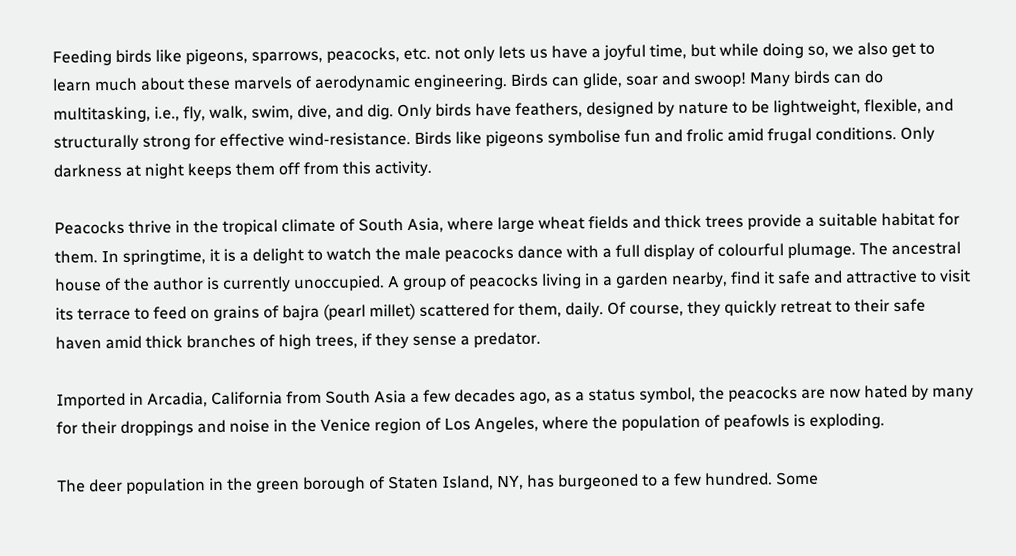Feeding birds like pigeons, sparrows, peacocks, etc. not only lets us have a joyful time, but while doing so, we also get to learn much about these marvels of aerodynamic engineering. Birds can glide, soar and swoop! Many birds can do multitasking, i.e., fly, walk, swim, dive, and dig. Only birds have feathers, designed by nature to be lightweight, flexible, and structurally strong for effective wind-resistance. Birds like pigeons symbolise fun and frolic amid frugal conditions. Only darkness at night keeps them off from this activity.

Peacocks thrive in the tropical climate of South Asia, where large wheat fields and thick trees provide a suitable habitat for them. In springtime, it is a delight to watch the male peacocks dance with a full display of colourful plumage. The ancestral house of the author is currently unoccupied. A group of peacocks living in a garden nearby, find it safe and attractive to visit its terrace to feed on grains of bajra (pearl millet) scattered for them, daily. Of course, they quickly retreat to their safe haven amid thick branches of high trees, if they sense a predator.

Imported in Arcadia, California from South Asia a few decades ago, as a status symbol, the peacocks are now hated by many for their droppings and noise in the Venice region of Los Angeles, where the population of peafowls is exploding.

The deer population in the green borough of Staten Island, NY, has burgeoned to a few hundred. Some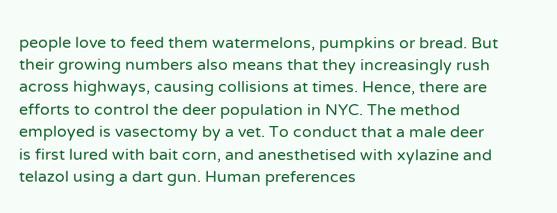people love to feed them watermelons, pumpkins or bread. But their growing numbers also means that they increasingly rush across highways, causing collisions at times. Hence, there are efforts to control the deer population in NYC. The method employed is vasectomy by a vet. To conduct that a male deer is first lured with bait corn, and anesthetised with xylazine and telazol using a dart gun. Human preferences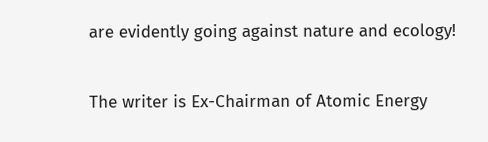are evidently going against nature and ecology!

The writer is Ex-Chairman of Atomic Energy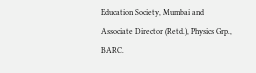Education Society, Mumbai and Associate Director (Retd.), Physics Grp., BARC.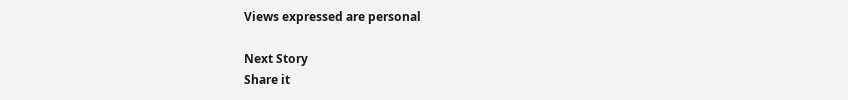Views expressed are personal

Next Story
Share it